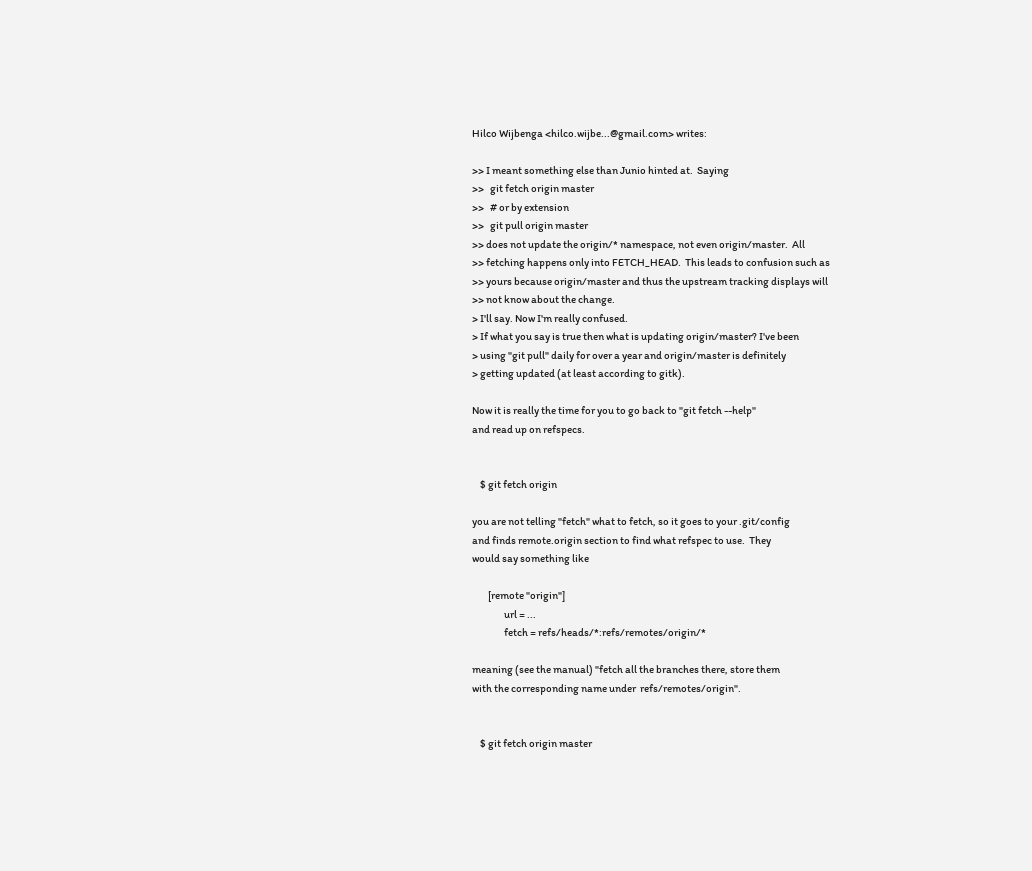Hilco Wijbenga <hilco.wijbe...@gmail.com> writes:

>> I meant something else than Junio hinted at.  Saying
>>   git fetch origin master
>>   # or by extension
>>   git pull origin master
>> does not update the origin/* namespace, not even origin/master.  All
>> fetching happens only into FETCH_HEAD.  This leads to confusion such as
>> yours because origin/master and thus the upstream tracking displays will
>> not know about the change.
> I'll say. Now I'm really confused.
> If what you say is true then what is updating origin/master? I've been
> using "git pull" daily for over a year and origin/master is definitely
> getting updated (at least according to gitk).

Now it is really the time for you to go back to "git fetch --help"
and read up on refspecs.


    $ git fetch origin

you are not telling "fetch" what to fetch, so it goes to your .git/config
and finds remote.origin section to find what refspec to use.  They
would say something like

        [remote "origin"]
                url = ...
                fetch = refs/heads/*:refs/remotes/origin/*

meaning (see the manual) "fetch all the branches there, store them
with the corresponding name under  refs/remotes/origin".


    $ git fetch origin master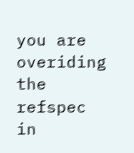you are overiding the refspec in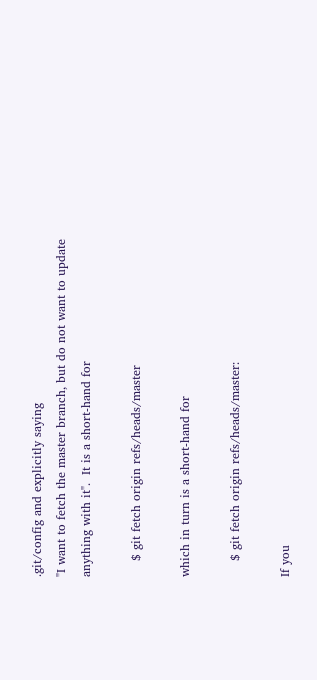.git/config and explicitly saying
"I want to fetch the master branch, but do not want to update
anything with it".  It is a short-hand for

    $ git fetch origin refs/heads/master

which in turn is a short-hand for

    $ git fetch origin refs/heads/master:

If you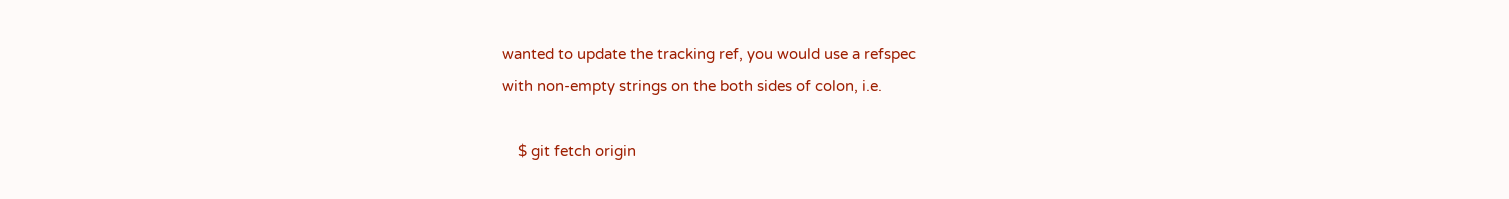wanted to update the tracking ref, you would use a refspec
with non-empty strings on the both sides of colon, i.e.

    $ git fetch origin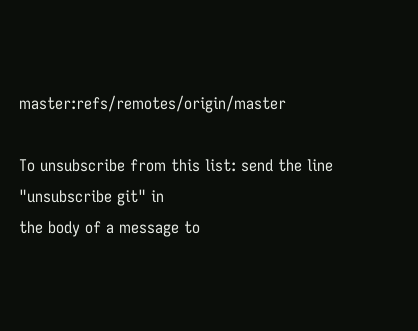master:refs/remotes/origin/master

To unsubscribe from this list: send the line "unsubscribe git" in
the body of a message to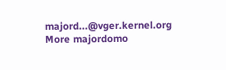majord...@vger.kernel.org
More majordomo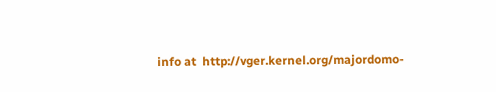info at  http://vger.kernel.org/majordomo-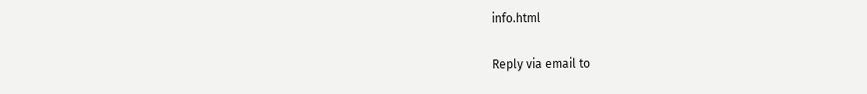info.html

Reply via email to